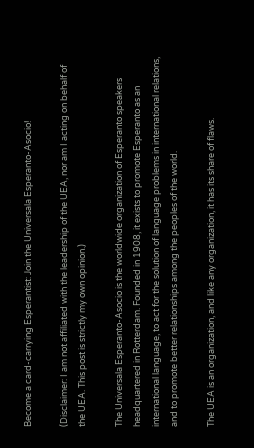Become a card-carrying Esperantist: Join the Universala Esperanto-Asocio!

(Disclaimer: I am not affiliated with the leadership of the UEA, nor am I acting on behalf of the UEA. This post is strictly my own opinion.)

The Universala Esperanto-Asocio is the worldwide organization of Esperanto speakers headquartered in Rotterdam. Founded in 1908, it exists to promote Esperanto as an international language, to act for the solution of language problems in international relations, and to promote better relationships among the peoples of the world.

The UEA is an organization, and like any organization, it has its share of flaws.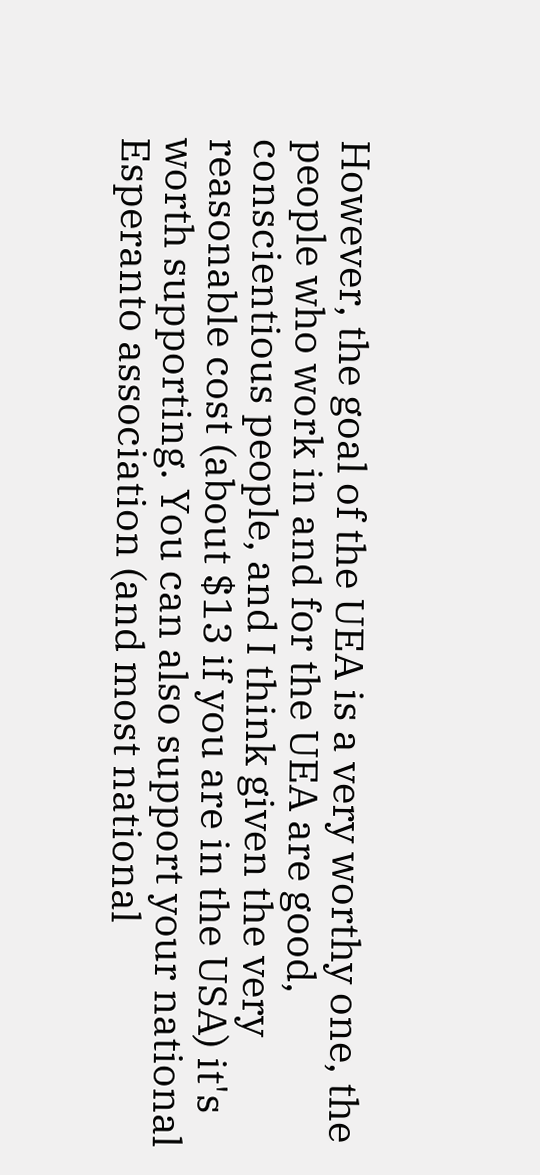However, the goal of the UEA is a very worthy one, the people who work in and for the UEA are good, conscientious people, and I think given the very reasonable cost (about $13 if you are in the USA) it's worth supporting. You can also support your national Esperanto association (and most national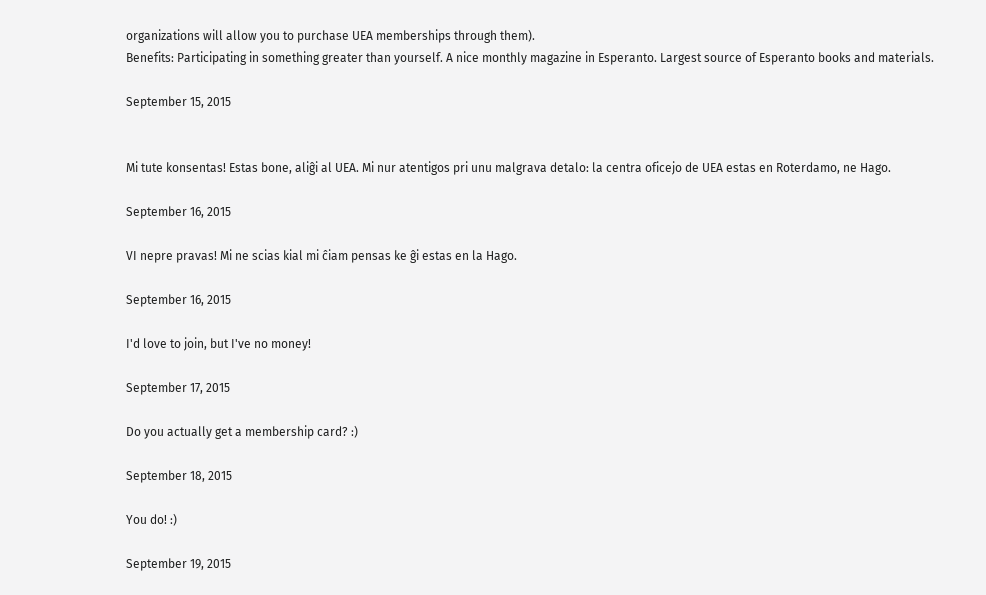organizations will allow you to purchase UEA memberships through them).
Benefits: Participating in something greater than yourself. A nice monthly magazine in Esperanto. Largest source of Esperanto books and materials.

September 15, 2015


Mi tute konsentas! Estas bone, aliĝi al UEA. Mi nur atentigos pri unu malgrava detalo: la centra oficejo de UEA estas en Roterdamo, ne Hago.

September 16, 2015

VI nepre pravas! Mi ne scias kial mi ĉiam pensas ke ĝi estas en la Hago.

September 16, 2015

I'd love to join, but I've no money!

September 17, 2015

Do you actually get a membership card? :)

September 18, 2015

You do! :)

September 19, 2015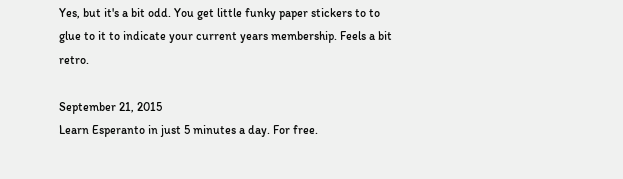Yes, but it's a bit odd. You get little funky paper stickers to to glue to it to indicate your current years membership. Feels a bit retro.

September 21, 2015
Learn Esperanto in just 5 minutes a day. For free.